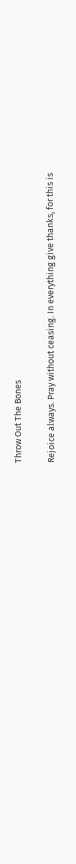Throw Out The Bones

Rejoice always. Pray without ceasing. In everything give thanks, for this is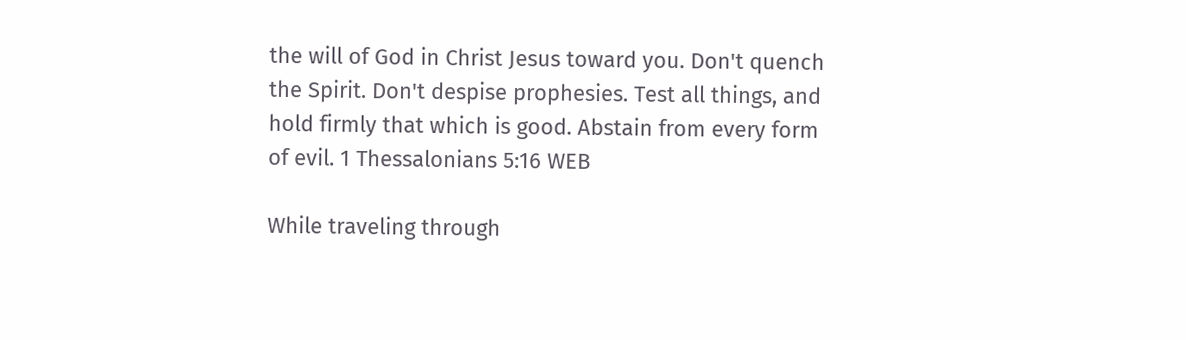the will of God in Christ Jesus toward you. Don't quench the Spirit. Don't despise prophesies. Test all things, and hold firmly that which is good. Abstain from every form of evil. 1 Thessalonians 5:16 WEB

While traveling through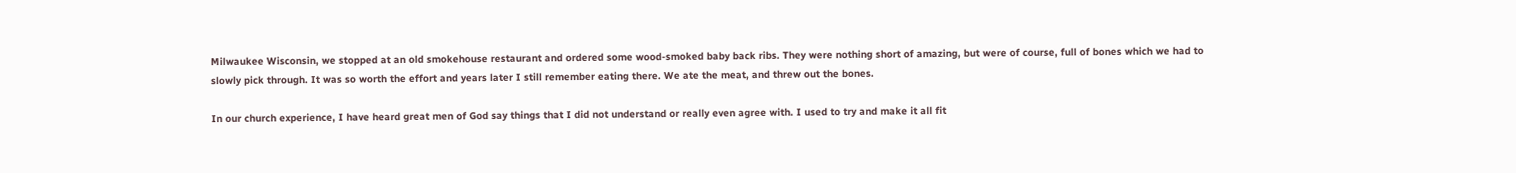Milwaukee Wisconsin, we stopped at an old smokehouse restaurant and ordered some wood-smoked baby back ribs. They were nothing short of amazing, but were of course, full of bones which we had to slowly pick through. It was so worth the effort and years later I still remember eating there. We ate the meat, and threw out the bones.

In our church experience, I have heard great men of God say things that I did not understand or really even agree with. I used to try and make it all fit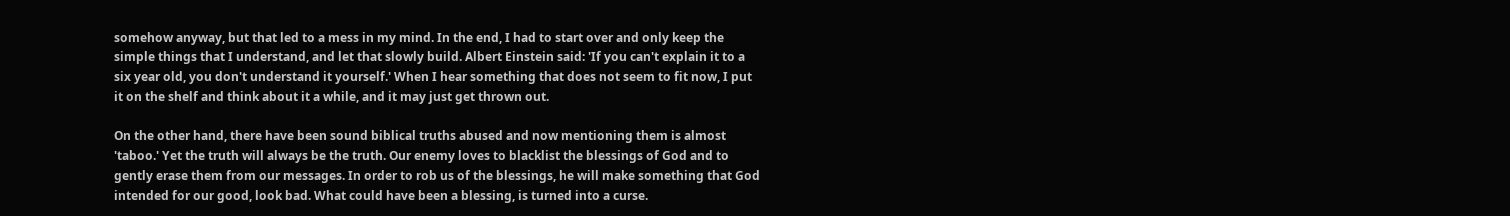somehow anyway, but that led to a mess in my mind. In the end, I had to start over and only keep the simple things that I understand, and let that slowly build. Albert Einstein said: 'If you can't explain it to a six year old, you don't understand it yourself.' When I hear something that does not seem to fit now, I put it on the shelf and think about it a while, and it may just get thrown out.

On the other hand, there have been sound biblical truths abused and now mentioning them is almost 'taboo.' Yet the truth will always be the truth. Our enemy loves to blacklist the blessings of God and to gently erase them from our messages. In order to rob us of the blessings, he will make something that God intended for our good, look bad. What could have been a blessing, is turned into a curse.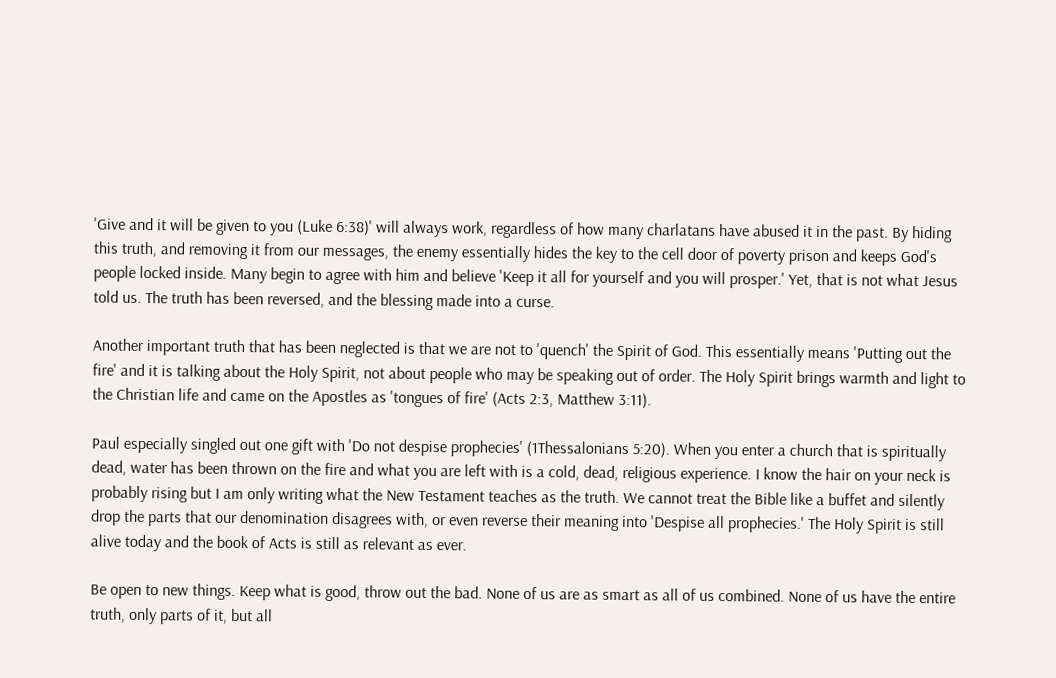'Give and it will be given to you (Luke 6:38)' will always work, regardless of how many charlatans have abused it in the past. By hiding this truth, and removing it from our messages, the enemy essentially hides the key to the cell door of poverty prison and keeps God's people locked inside. Many begin to agree with him and believe 'Keep it all for yourself and you will prosper.' Yet, that is not what Jesus told us. The truth has been reversed, and the blessing made into a curse.

Another important truth that has been neglected is that we are not to 'quench' the Spirit of God. This essentially means 'Putting out the fire' and it is talking about the Holy Spirit, not about people who may be speaking out of order. The Holy Spirit brings warmth and light to the Christian life and came on the Apostles as 'tongues of fire' (Acts 2:3, Matthew 3:11).

Paul especially singled out one gift with 'Do not despise prophecies' (1Thessalonians 5:20). When you enter a church that is spiritually dead, water has been thrown on the fire and what you are left with is a cold, dead, religious experience. I know the hair on your neck is probably rising but I am only writing what the New Testament teaches as the truth. We cannot treat the Bible like a buffet and silently drop the parts that our denomination disagrees with, or even reverse their meaning into 'Despise all prophecies.' The Holy Spirit is still alive today and the book of Acts is still as relevant as ever.

Be open to new things. Keep what is good, throw out the bad. None of us are as smart as all of us combined. None of us have the entire truth, only parts of it, but all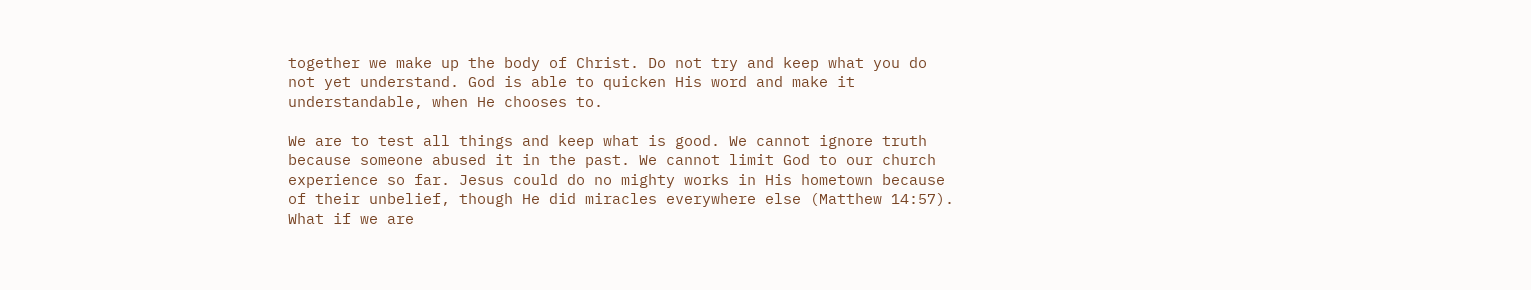together we make up the body of Christ. Do not try and keep what you do not yet understand. God is able to quicken His word and make it understandable, when He chooses to.

We are to test all things and keep what is good. We cannot ignore truth because someone abused it in the past. We cannot limit God to our church experience so far. Jesus could do no mighty works in His hometown because of their unbelief, though He did miracles everywhere else (Matthew 14:57). What if we are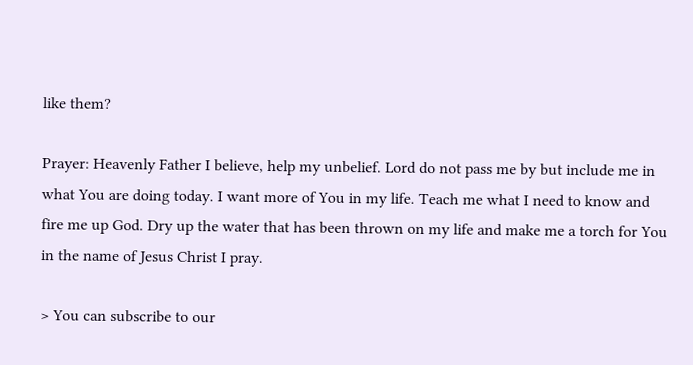like them?

Prayer: Heavenly Father I believe, help my unbelief. Lord do not pass me by but include me in what You are doing today. I want more of You in my life. Teach me what I need to know and fire me up God. Dry up the water that has been thrown on my life and make me a torch for You in the name of Jesus Christ I pray.

> You can subscribe to our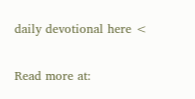daily devotional here <

Read more at: